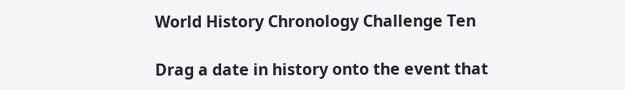World History Chronology Challenge Ten

Drag a date in history onto the event that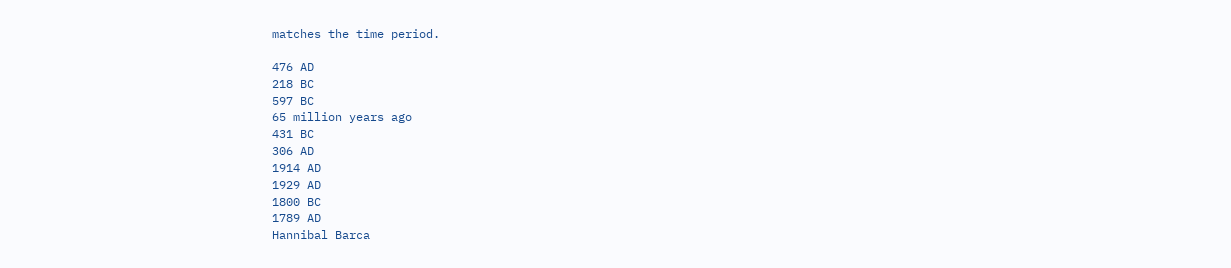matches the time period.

476 AD
218 BC
597 BC
65 million years ago
431 BC
306 AD
1914 AD
1929 AD
1800 BC
1789 AD
Hannibal Barca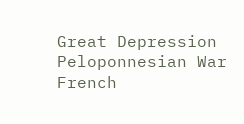Great Depression
Peloponnesian War
French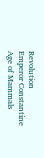Revolution
Emperor Constantine
Age of Mammals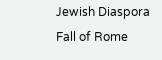Jewish Diaspora
Fall of Rome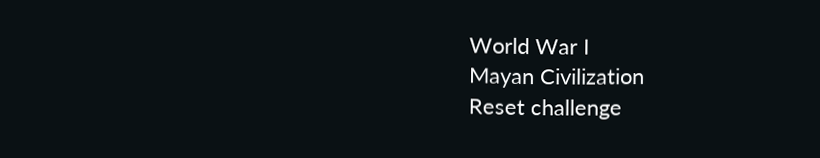World War I
Mayan Civilization
Reset challenge